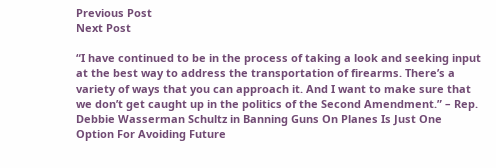Previous Post
Next Post

“I have continued to be in the process of taking a look and seeking input at the best way to address the transportation of firearms. There’s a variety of ways that you can approach it. And I want to make sure that we don’t get caught up in the politics of the Second Amendment.” – Rep. Debbie Wasserman Schultz in Banning Guns On Planes Is Just One Option For Avoiding Future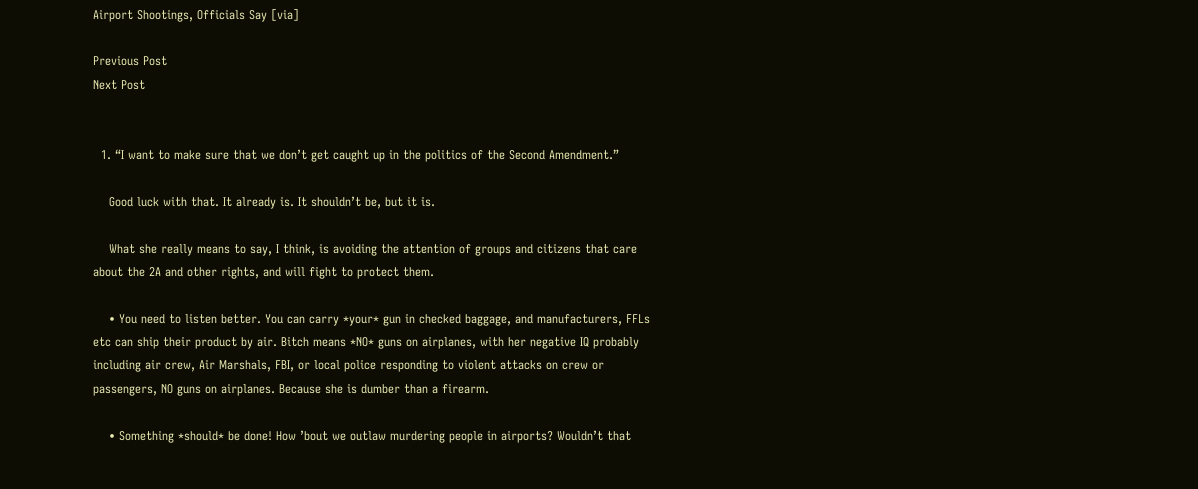Airport Shootings, Officials Say [via]

Previous Post
Next Post


  1. “I want to make sure that we don’t get caught up in the politics of the Second Amendment.”

    Good luck with that. It already is. It shouldn’t be, but it is.

    What she really means to say, I think, is avoiding the attention of groups and citizens that care about the 2A and other rights, and will fight to protect them.

    • You need to listen better. You can carry *your* gun in checked baggage, and manufacturers, FFLs etc can ship their product by air. Bitch means *NO* guns on airplanes, with her negative IQ probably including air crew, Air Marshals, FBI, or local police responding to violent attacks on crew or passengers, NO guns on airplanes. Because she is dumber than a firearm.

    • Something *should* be done! How ’bout we outlaw murdering people in airports? Wouldn’t that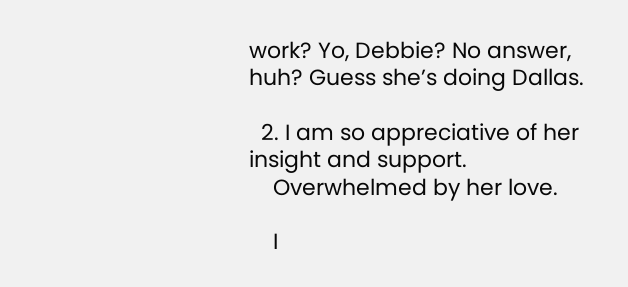work? Yo, Debbie? No answer, huh? Guess she’s doing Dallas.

  2. I am so appreciative of her insight and support.
    Overwhelmed by her love.

    I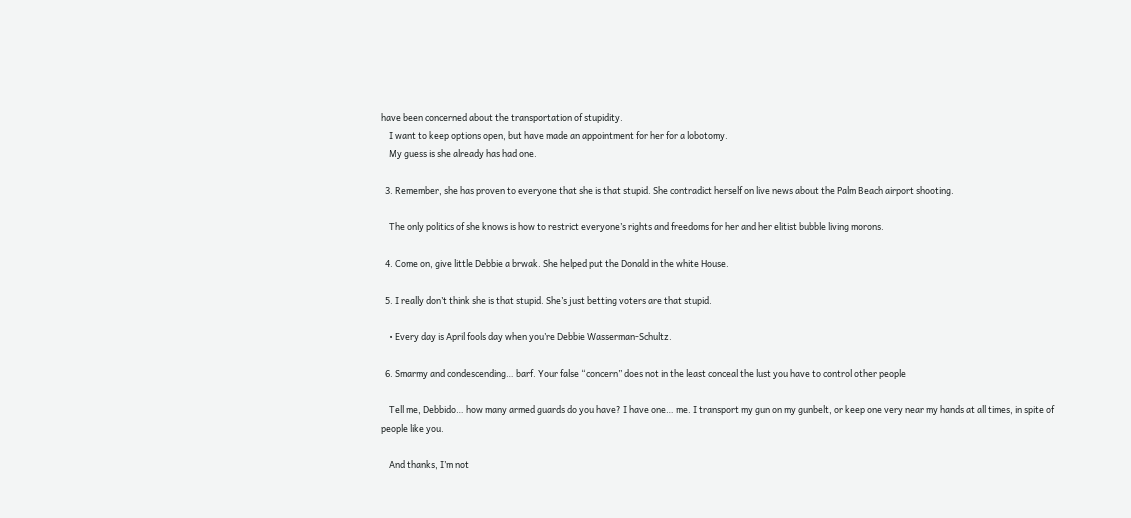have been concerned about the transportation of stupidity.
    I want to keep options open, but have made an appointment for her for a lobotomy.
    My guess is she already has had one.

  3. Remember, she has proven to everyone that she is that stupid. She contradict herself on live news about the Palm Beach airport shooting.

    The only politics of she knows is how to restrict everyone’s rights and freedoms for her and her elitist bubble living morons.

  4. Come on, give little Debbie a brwak. She helped put the Donald in the white House.

  5. I really don’t think she is that stupid. She’s just betting voters are that stupid.

    • Every day is April fools day when you’re Debbie Wasserman-Schultz.

  6. Smarmy and condescending… barf. Your false “concern” does not in the least conceal the lust you have to control other people

    Tell me, Debbido… how many armed guards do you have? I have one… me. I transport my gun on my gunbelt, or keep one very near my hands at all times, in spite of people like you.

    And thanks, I’m not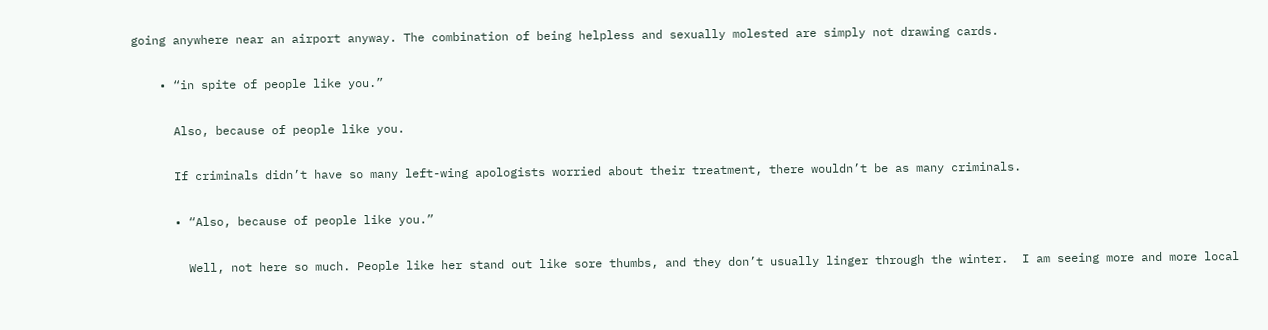going anywhere near an airport anyway. The combination of being helpless and sexually molested are simply not drawing cards.

    • “in spite of people like you.”

      Also, because of people like you.

      If criminals didn’t have so many left-wing apologists worried about their treatment, there wouldn’t be as many criminals.

      • “Also, because of people like you.”

        Well, not here so much. People like her stand out like sore thumbs, and they don’t usually linger through the winter.  I am seeing more and more local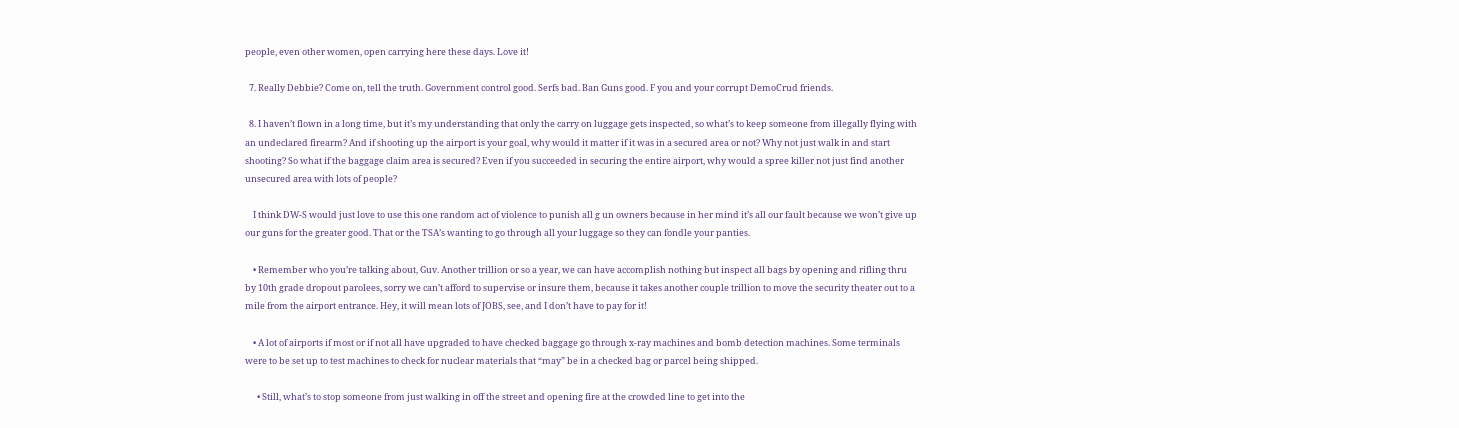people, even other women, open carrying here these days. Love it!

  7. Really Debbie? Come on, tell the truth. Government control good. Serfs bad. Ban Guns good. F you and your corrupt DemoCrud friends.

  8. I haven’t flown in a long time, but it’s my understanding that only the carry on luggage gets inspected, so what’s to keep someone from illegally flying with an undeclared firearm? And if shooting up the airport is your goal, why would it matter if it was in a secured area or not? Why not just walk in and start shooting? So what if the baggage claim area is secured? Even if you succeeded in securing the entire airport, why would a spree killer not just find another unsecured area with lots of people?

    I think DW-S would just love to use this one random act of violence to punish all g un owners because in her mind it’s all our fault because we won’t give up our guns for the greater good. That or the TSA’s wanting to go through all your luggage so they can fondle your panties.

    • Remember who you’re talking about, Guv. Another trillion or so a year, we can have accomplish nothing but inspect all bags by opening and rifling thru by 10th grade dropout parolees, sorry we can’t afford to supervise or insure them, because it takes another couple trillion to move the security theater out to a mile from the airport entrance. Hey, it will mean lots of JOBS, see, and I don’t have to pay for it!

    • A lot of airports if most or if not all have upgraded to have checked baggage go through x-ray machines and bomb detection machines. Some terminals were to be set up to test machines to check for nuclear materials that “may” be in a checked bag or parcel being shipped.

      • Still, what’s to stop someone from just walking in off the street and opening fire at the crowded line to get into the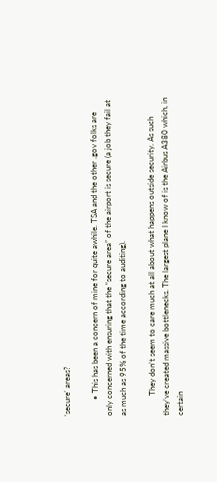‘secure’ areas?

        • This has been a concern of mine for quite awhile. TSA and the other .gov folks are only concerned with ensuring that the “secure area” of the airport is secure (a job they fail at as much as 95% of the time according to auditing).

          They don’t seem to care much at all about what happens outside security. As such they’ve created massive bottlenecks. The largest plane I know of is the Airbus A380 which, in certain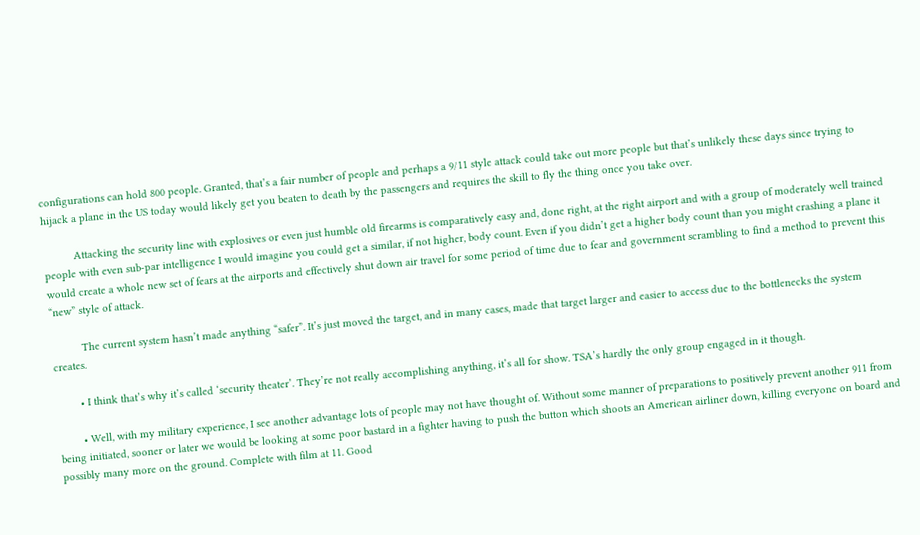configurations can hold 800 people. Granted, that’s a fair number of people and perhaps a 9/11 style attack could take out more people but that’s unlikely these days since trying to hijack a plane in the US today would likely get you beaten to death by the passengers and requires the skill to fly the thing once you take over.

          Attacking the security line with explosives or even just humble old firearms is comparatively easy and, done right, at the right airport and with a group of moderately well trained people with even sub-par intelligence I would imagine you could get a similar, if not higher, body count. Even if you didn’t get a higher body count than you might crashing a plane it would create a whole new set of fears at the airports and effectively shut down air travel for some period of time due to fear and government scrambling to find a method to prevent this “new” style of attack.

          The current system hasn’t made anything “safer”. It’s just moved the target, and in many cases, made that target larger and easier to access due to the bottlenecks the system creates.

        • I think that’s why it’s called ‘security theater’. They’re not really accomplishing anything, it’s all for show. TSA’s hardly the only group engaged in it though.

        • Well, with my military experience, I see another advantage lots of people may not have thought of. Without some manner of preparations to positively prevent another 911 from being initiated, sooner or later we would be looking at some poor bastard in a fighter having to push the button which shoots an American airliner down, killing everyone on board and possibly many more on the ground. Complete with film at 11. Good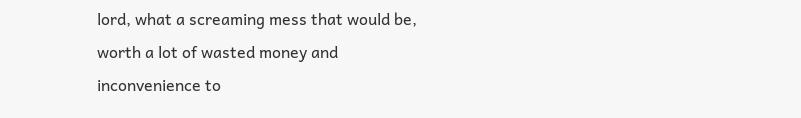lord, what a screaming mess that would be, worth a lot of wasted money and inconvenience to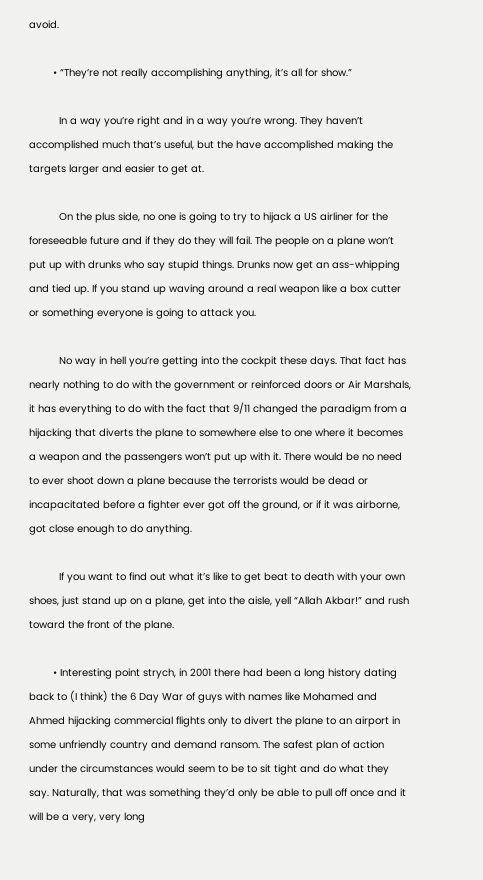avoid.

        • “They’re not really accomplishing anything, it’s all for show.”

          In a way you’re right and in a way you’re wrong. They haven’t accomplished much that’s useful, but the have accomplished making the targets larger and easier to get at.

          On the plus side, no one is going to try to hijack a US airliner for the foreseeable future and if they do they will fail. The people on a plane won’t put up with drunks who say stupid things. Drunks now get an ass-whipping and tied up. If you stand up waving around a real weapon like a box cutter or something everyone is going to attack you.

          No way in hell you’re getting into the cockpit these days. That fact has nearly nothing to do with the government or reinforced doors or Air Marshals, it has everything to do with the fact that 9/11 changed the paradigm from a hijacking that diverts the plane to somewhere else to one where it becomes a weapon and the passengers won’t put up with it. There would be no need to ever shoot down a plane because the terrorists would be dead or incapacitated before a fighter ever got off the ground, or if it was airborne, got close enough to do anything.

          If you want to find out what it’s like to get beat to death with your own shoes, just stand up on a plane, get into the aisle, yell “Allah Akbar!” and rush toward the front of the plane.

        • Interesting point strych, in 2001 there had been a long history dating back to (I think) the 6 Day War of guys with names like Mohamed and Ahmed hijacking commercial flights only to divert the plane to an airport in some unfriendly country and demand ransom. The safest plan of action under the circumstances would seem to be to sit tight and do what they say. Naturally, that was something they’d only be able to pull off once and it will be a very, very long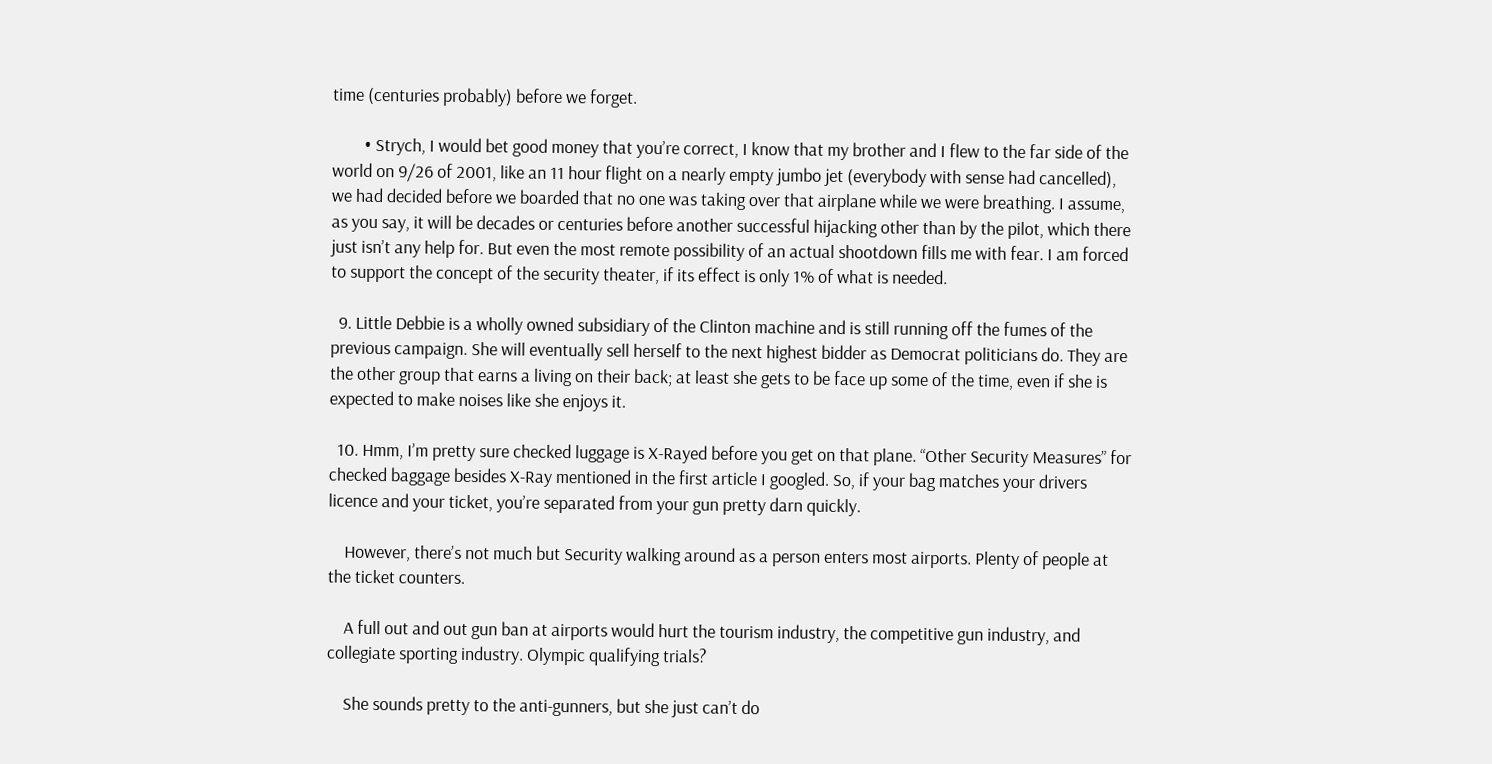time (centuries probably) before we forget.

        • Strych, I would bet good money that you’re correct, I know that my brother and I flew to the far side of the world on 9/26 of 2001, like an 11 hour flight on a nearly empty jumbo jet (everybody with sense had cancelled), we had decided before we boarded that no one was taking over that airplane while we were breathing. I assume, as you say, it will be decades or centuries before another successful hijacking other than by the pilot, which there just isn’t any help for. But even the most remote possibility of an actual shootdown fills me with fear. I am forced to support the concept of the security theater, if its effect is only 1% of what is needed.

  9. Little Debbie is a wholly owned subsidiary of the Clinton machine and is still running off the fumes of the previous campaign. She will eventually sell herself to the next highest bidder as Democrat politicians do. They are the other group that earns a living on their back; at least she gets to be face up some of the time, even if she is expected to make noises like she enjoys it.

  10. Hmm, I’m pretty sure checked luggage is X-Rayed before you get on that plane. “Other Security Measures” for checked baggage besides X-Ray mentioned in the first article I googled. So, if your bag matches your drivers licence and your ticket, you’re separated from your gun pretty darn quickly.

    However, there’s not much but Security walking around as a person enters most airports. Plenty of people at the ticket counters.

    A full out and out gun ban at airports would hurt the tourism industry, the competitive gun industry, and collegiate sporting industry. Olympic qualifying trials?

    She sounds pretty to the anti-gunners, but she just can’t do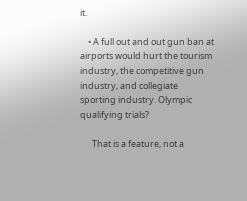it.

    • A full out and out gun ban at airports would hurt the tourism industry, the competitive gun industry, and collegiate sporting industry. Olympic qualifying trials?

      That is a feature, not a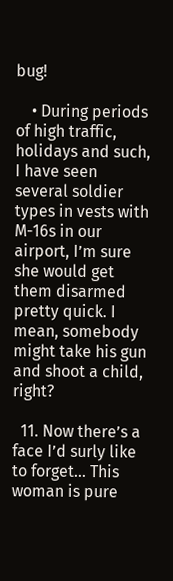bug!

    • During periods of high traffic, holidays and such, I have seen several soldier types in vests with M-16s in our airport, I’m sure she would get them disarmed pretty quick. I mean, somebody might take his gun and shoot a child, right?

  11. Now there’s a face I’d surly like to forget… This woman is pure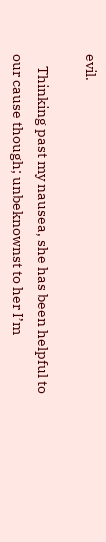evil.

    Thinking past my nausea, she has been helpful to our cause though; unbeknownst to her I’m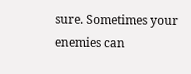sure. Sometimes your enemies can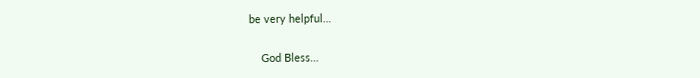be very helpful…

    God Bless…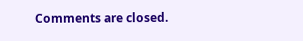Comments are closed.